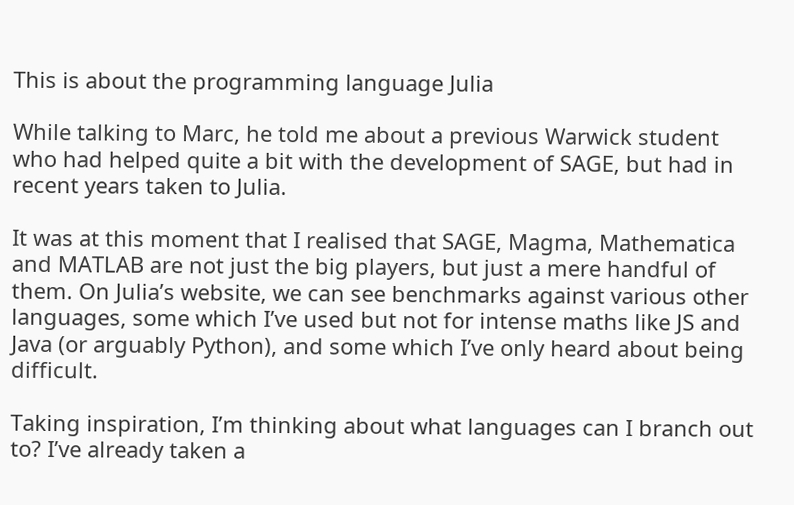This is about the programming language Julia

While talking to Marc, he told me about a previous Warwick student who had helped quite a bit with the development of SAGE, but had in recent years taken to Julia.

It was at this moment that I realised that SAGE, Magma, Mathematica and MATLAB are not just the big players, but just a mere handful of them. On Julia’s website, we can see benchmarks against various other languages, some which I’ve used but not for intense maths like JS and Java (or arguably Python), and some which I’ve only heard about being difficult.

Taking inspiration, I’m thinking about what languages can I branch out to? I’ve already taken a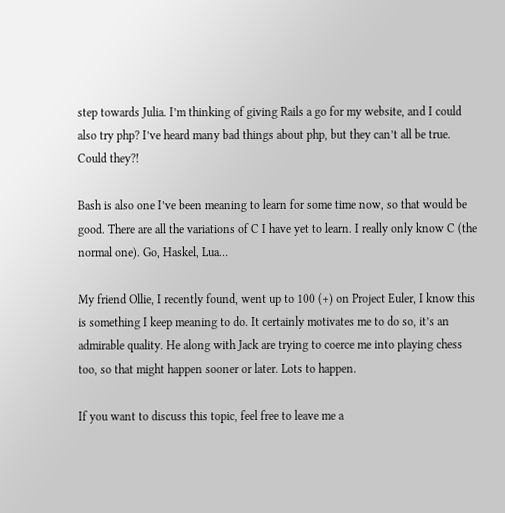step towards Julia. I’m thinking of giving Rails a go for my website, and I could also try php? I’ve heard many bad things about php, but they can’t all be true. Could they?!

Bash is also one I’ve been meaning to learn for some time now, so that would be good. There are all the variations of C I have yet to learn. I really only know C (the normal one). Go, Haskel, Lua…

My friend Ollie, I recently found, went up to 100 (+) on Project Euler, I know this is something I keep meaning to do. It certainly motivates me to do so, it’s an admirable quality. He along with Jack are trying to coerce me into playing chess too, so that might happen sooner or later. Lots to happen.

If you want to discuss this topic, feel free to leave me a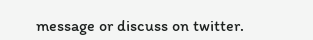message or discuss on twitter.